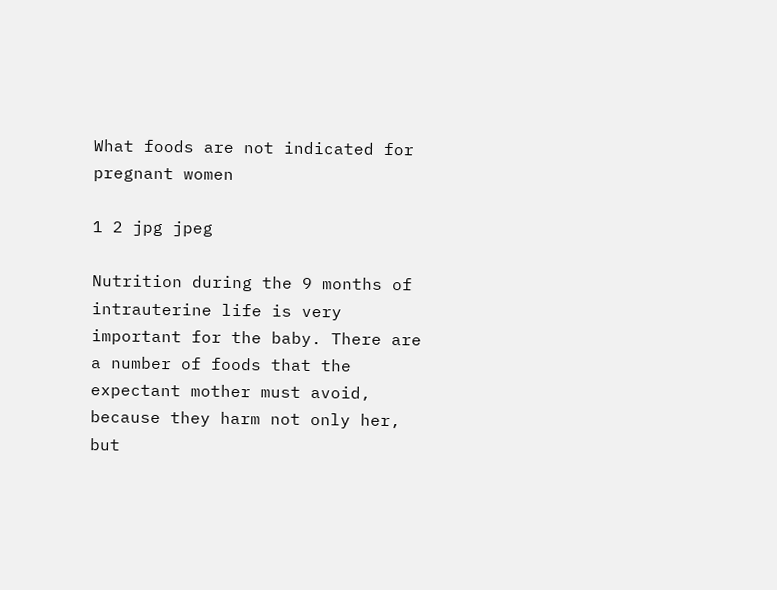What foods are not indicated for pregnant women

1 2 jpg jpeg

Nutrition during the 9 months of intrauterine life is very important for the baby. There are a number of foods that the expectant mother must avoid, because they harm not only her, but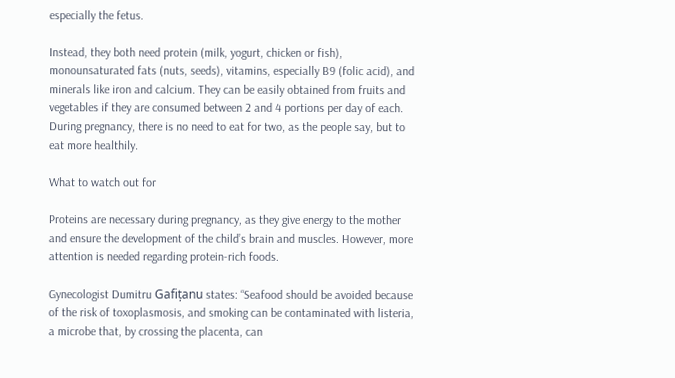especially the fetus.

Instead, they both need protein (milk, yogurt, chicken or fish), monounsaturated fats (nuts, seeds), vitamins, especially B9 (folic acid), and minerals like iron and calcium. They can be easily obtained from fruits and vegetables if they are consumed between 2 and 4 portions per day of each. During pregnancy, there is no need to eat for two, as the people say, but to eat more healthily.

What to watch out for

Proteins are necessary during pregnancy, as they give energy to the mother and ensure the development of the child’s brain and muscles. However, more attention is needed regarding protein-rich foods.

Gynecologist Dumitru Gafițanu states: “Seafood should be avoided because of the risk of toxoplasmosis, and smoking can be contaminated with listeria, a microbe that, by crossing the placenta, can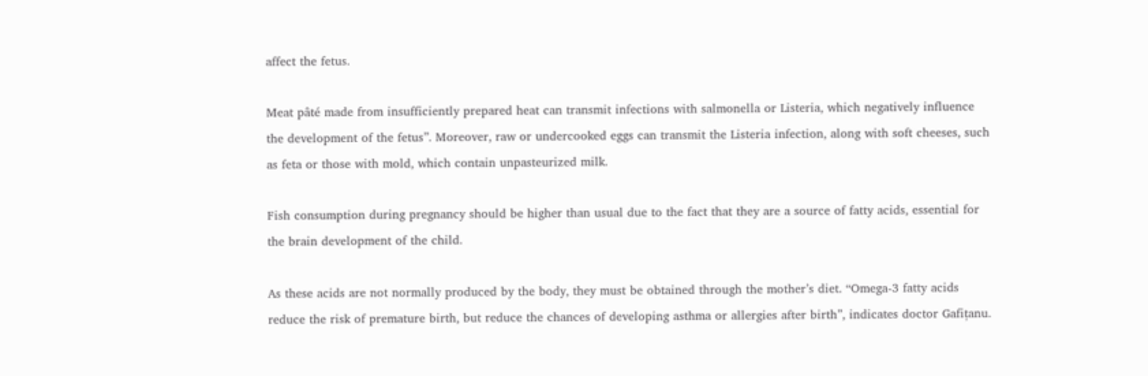affect the fetus.

Meat pâté made from insufficiently prepared heat can transmit infections with salmonella or Listeria, which negatively influence the development of the fetus”. Moreover, raw or undercooked eggs can transmit the Listeria infection, along with soft cheeses, such as feta or those with mold, which contain unpasteurized milk.

Fish consumption during pregnancy should be higher than usual due to the fact that they are a source of fatty acids, essential for the brain development of the child.

As these acids are not normally produced by the body, they must be obtained through the mother’s diet. “Omega-3 fatty acids reduce the risk of premature birth, but reduce the chances of developing asthma or allergies after birth”, indicates doctor Gafițanu.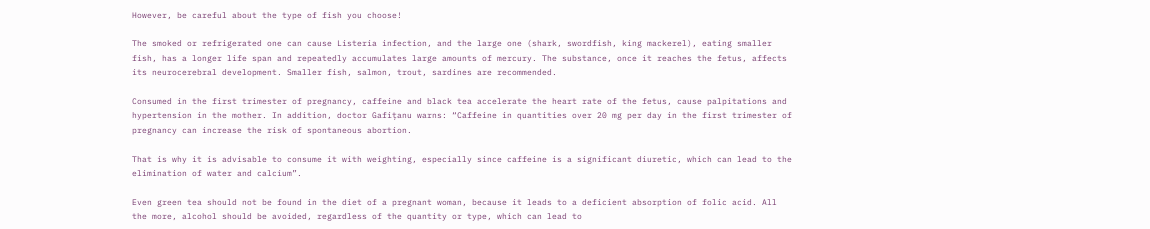However, be careful about the type of fish you choose!

The smoked or refrigerated one can cause Listeria infection, and the large one (shark, swordfish, king mackerel), eating smaller fish, has a longer life span and repeatedly accumulates large amounts of mercury. The substance, once it reaches the fetus, affects its neurocerebral development. Smaller fish, salmon, trout, sardines are recommended.

Consumed in the first trimester of pregnancy, caffeine and black tea accelerate the heart rate of the fetus, cause palpitations and hypertension in the mother. In addition, doctor Gafițanu warns: “Caffeine in quantities over 20 mg per day in the first trimester of pregnancy can increase the risk of spontaneous abortion.

That is why it is advisable to consume it with weighting, especially since caffeine is a significant diuretic, which can lead to the elimination of water and calcium”.

Even green tea should not be found in the diet of a pregnant woman, because it leads to a deficient absorption of folic acid. All the more, alcohol should be avoided, regardless of the quantity or type, which can lead to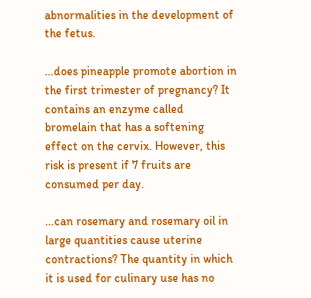abnormalities in the development of the fetus.

…does pineapple promote abortion in the first trimester of pregnancy? It contains an enzyme called bromelain that has a softening effect on the cervix. However, this risk is present if 7 fruits are consumed per day.

…can rosemary and rosemary oil in large quantities cause uterine contractions? The quantity in which it is used for culinary use has no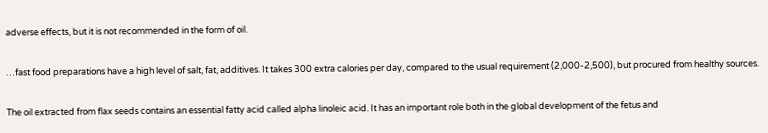adverse effects, but it is not recommended in the form of oil.

…fast food preparations have a high level of salt, fat, additives. It takes 300 extra calories per day, compared to the usual requirement (2,000-2,500), but procured from healthy sources.

The oil extracted from flax seeds contains an essential fatty acid called alpha linoleic acid. It has an important role both in the global development of the fetus and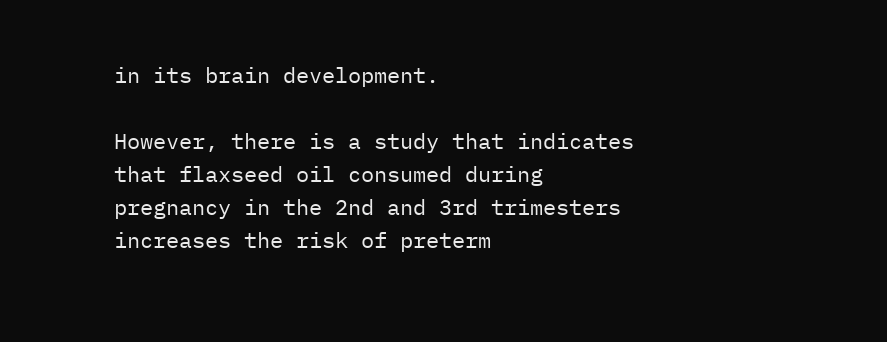in its brain development.

However, there is a study that indicates that flaxseed oil consumed during pregnancy in the 2nd and 3rd trimesters increases the risk of preterm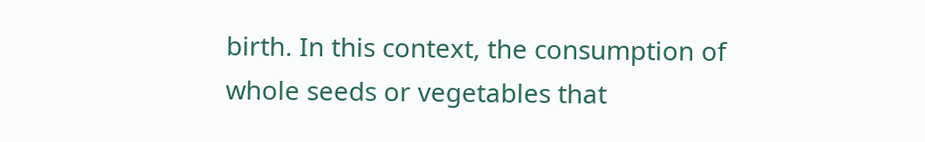birth. In this context, the consumption of whole seeds or vegetables that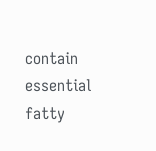contain essential fatty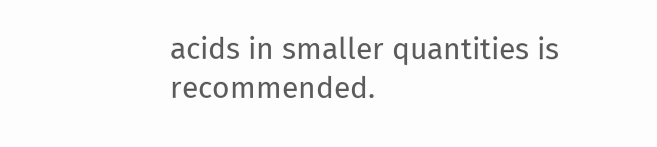acids in smaller quantities is recommended.